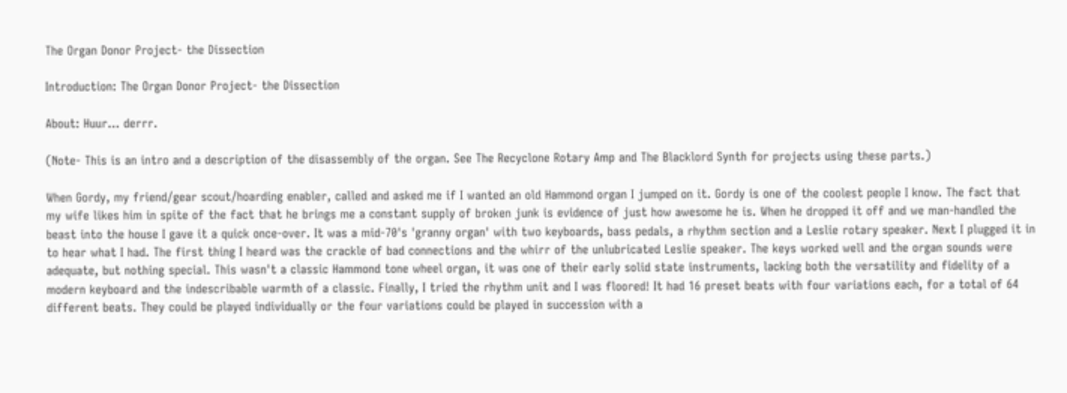The Organ Donor Project- the Dissection

Introduction: The Organ Donor Project- the Dissection

About: Huur... derrr.

(Note- This is an intro and a description of the disassembly of the organ. See The Recyclone Rotary Amp and The Blacklord Synth for projects using these parts.)

When Gordy, my friend/gear scout/hoarding enabler, called and asked me if I wanted an old Hammond organ I jumped on it. Gordy is one of the coolest people I know. The fact that my wife likes him in spite of the fact that he brings me a constant supply of broken junk is evidence of just how awesome he is. When he dropped it off and we man-handled the beast into the house I gave it a quick once-over. It was a mid-70's 'granny organ' with two keyboards, bass pedals, a rhythm section and a Leslie rotary speaker. Next I plugged it in to hear what I had. The first thing I heard was the crackle of bad connections and the whirr of the unlubricated Leslie speaker. The keys worked well and the organ sounds were adequate, but nothing special. This wasn't a classic Hammond tone wheel organ, it was one of their early solid state instruments, lacking both the versatility and fidelity of a modern keyboard and the indescribable warmth of a classic. Finally, I tried the rhythm unit and I was floored! It had 16 preset beats with four variations each, for a total of 64 different beats. They could be played individually or the four variations could be played in succession with a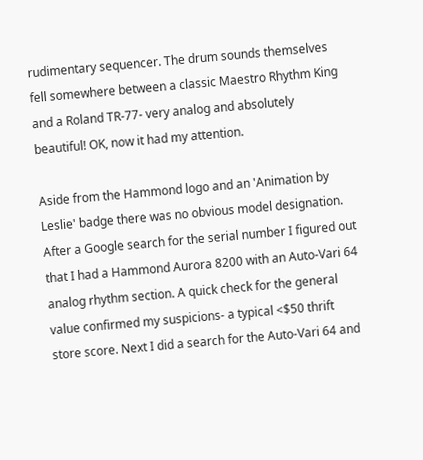rudimentary sequencer. The drum sounds themselves fell somewhere between a classic Maestro Rhythm King and a Roland TR-77- very analog and absolutely beautiful! OK, now it had my attention.

Aside from the Hammond logo and an 'Animation by Leslie' badge there was no obvious model designation. After a Google search for the serial number I figured out that I had a Hammond Aurora 8200 with an Auto-Vari 64 analog rhythm section. A quick check for the general value confirmed my suspicions- a typical <$50 thrift store score. Next I did a search for the Auto-Vari 64 and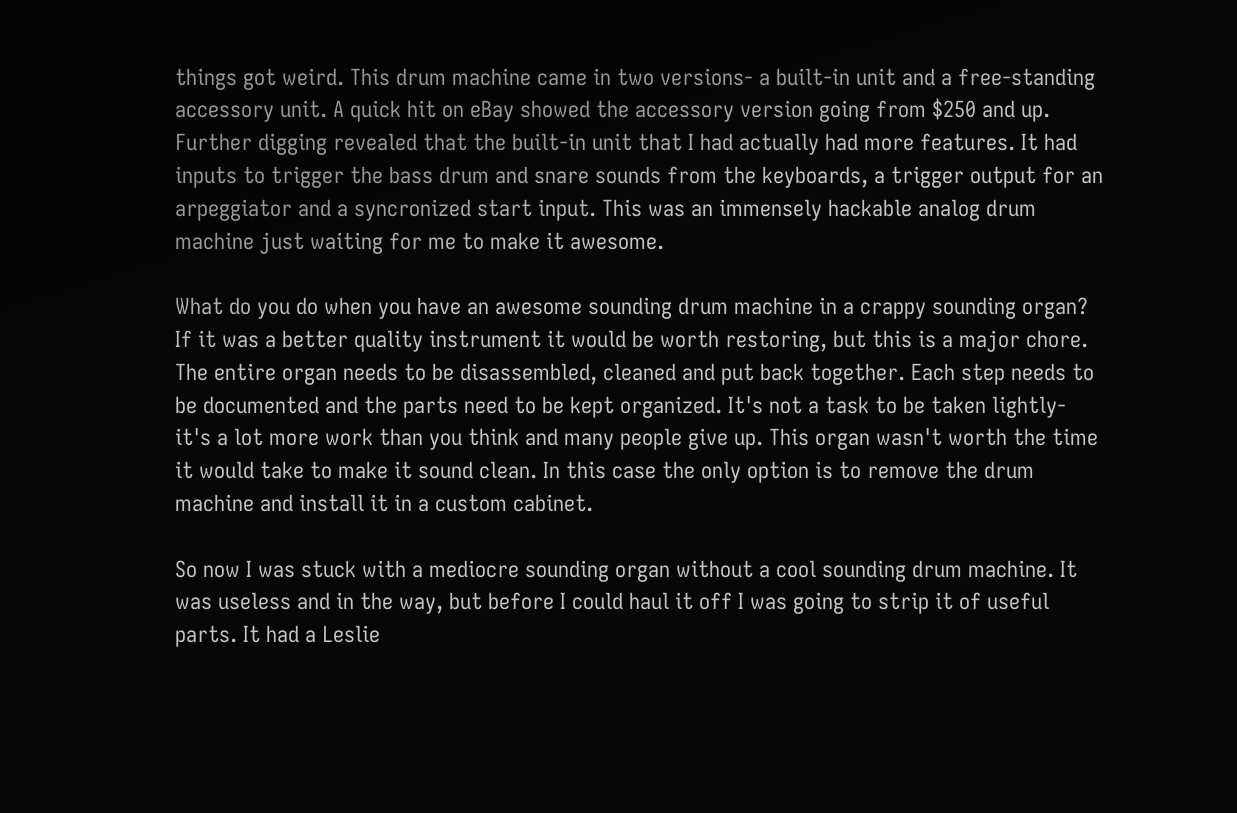things got weird. This drum machine came in two versions- a built-in unit and a free-standing accessory unit. A quick hit on eBay showed the accessory version going from $250 and up. Further digging revealed that the built-in unit that I had actually had more features. It had inputs to trigger the bass drum and snare sounds from the keyboards, a trigger output for an arpeggiator and a syncronized start input. This was an immensely hackable analog drum machine just waiting for me to make it awesome.

What do you do when you have an awesome sounding drum machine in a crappy sounding organ? If it was a better quality instrument it would be worth restoring, but this is a major chore. The entire organ needs to be disassembled, cleaned and put back together. Each step needs to be documented and the parts need to be kept organized. It's not a task to be taken lightly- it's a lot more work than you think and many people give up. This organ wasn't worth the time it would take to make it sound clean. In this case the only option is to remove the drum machine and install it in a custom cabinet.

So now I was stuck with a mediocre sounding organ without a cool sounding drum machine. It was useless and in the way, but before I could haul it off I was going to strip it of useful parts. It had a Leslie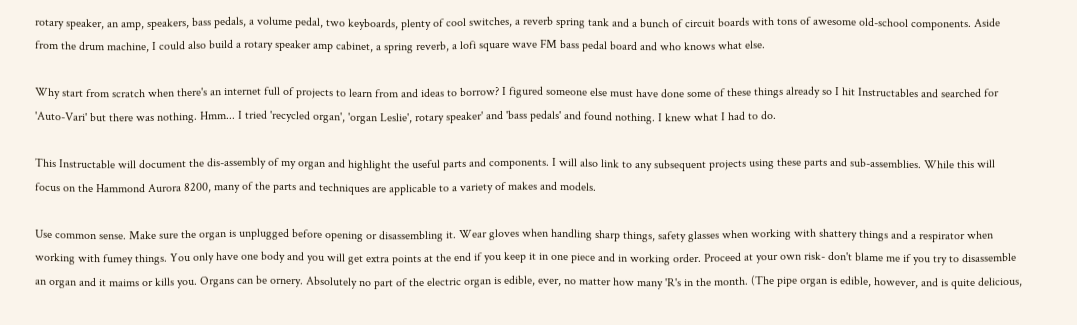rotary speaker, an amp, speakers, bass pedals, a volume pedal, two keyboards, plenty of cool switches, a reverb spring tank and a bunch of circuit boards with tons of awesome old-school components. Aside from the drum machine, I could also build a rotary speaker amp cabinet, a spring reverb, a lofi square wave FM bass pedal board and who knows what else.

Why start from scratch when there's an internet full of projects to learn from and ideas to borrow? I figured someone else must have done some of these things already so I hit Instructables and searched for 'Auto-Vari' but there was nothing. Hmm... I tried 'recycled organ', 'organ Leslie', rotary speaker' and 'bass pedals' and found nothing. I knew what I had to do.

This Instructable will document the dis-assembly of my organ and highlight the useful parts and components. I will also link to any subsequent projects using these parts and sub-assemblies. While this will focus on the Hammond Aurora 8200, many of the parts and techniques are applicable to a variety of makes and models.

Use common sense. Make sure the organ is unplugged before opening or disassembling it. Wear gloves when handling sharp things, safety glasses when working with shattery things and a respirator when working with fumey things. You only have one body and you will get extra points at the end if you keep it in one piece and in working order. Proceed at your own risk- don't blame me if you try to disassemble an organ and it maims or kills you. Organs can be ornery. Absolutely no part of the electric organ is edible, ever, no matter how many 'R's in the month. (The pipe organ is edible, however, and is quite delicious,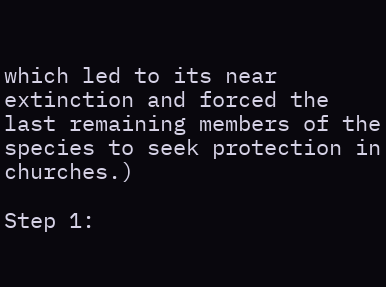which led to its near extinction and forced the last remaining members of the species to seek protection in churches.)

Step 1: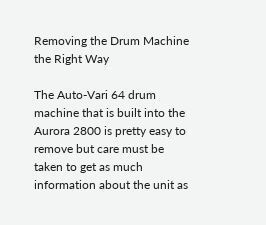Removing the Drum Machine the Right Way

The Auto-Vari 64 drum machine that is built into the Aurora 2800 is pretty easy to remove but care must be taken to get as much information about the unit as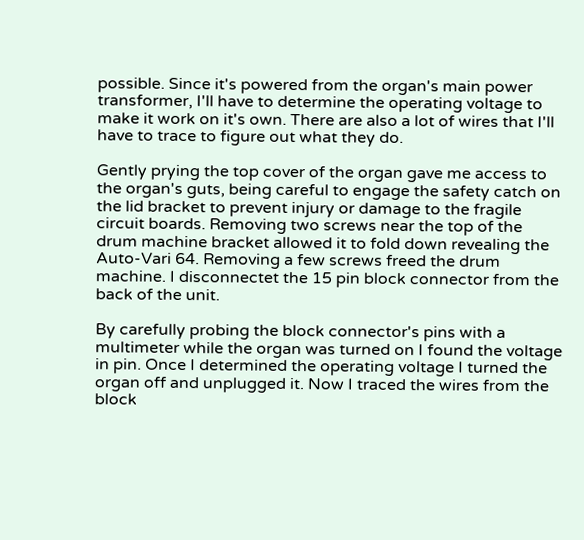possible. Since it's powered from the organ's main power transformer, I'll have to determine the operating voltage to make it work on it's own. There are also a lot of wires that I'll have to trace to figure out what they do.

Gently prying the top cover of the organ gave me access to the organ's guts, being careful to engage the safety catch on the lid bracket to prevent injury or damage to the fragile circuit boards. Removing two screws near the top of the drum machine bracket allowed it to fold down revealing the Auto-Vari 64. Removing a few screws freed the drum machine. I disconnectet the 15 pin block connector from the back of the unit.

By carefully probing the block connector's pins with a multimeter while the organ was turned on I found the voltage in pin. Once I determined the operating voltage I turned the organ off and unplugged it. Now I traced the wires from the block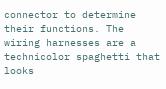connector to determine their functions. The wiring harnesses are a technicolor spaghetti that looks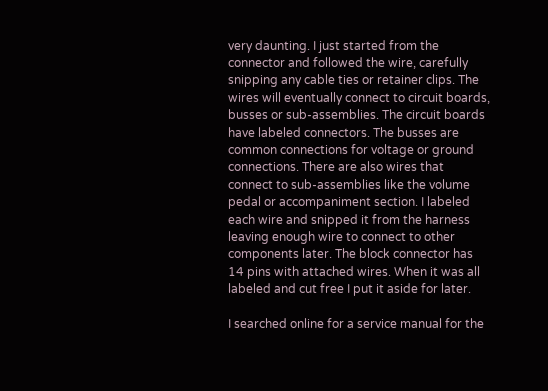very daunting. I just started from the connector and followed the wire, carefully snipping any cable ties or retainer clips. The wires will eventually connect to circuit boards, busses or sub-assemblies. The circuit boards have labeled connectors. The busses are common connections for voltage or ground connections. There are also wires that connect to sub-assemblies like the volume pedal or accompaniment section. I labeled each wire and snipped it from the harness leaving enough wire to connect to other components later. The block connector has 14 pins with attached wires. When it was all labeled and cut free I put it aside for later.

I searched online for a service manual for the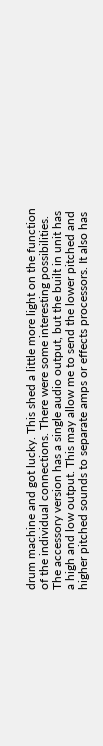drum machine and got lucky. This shed a little more light on the function of the individual connections. There were some interesting possibilities. The accessory version has a single audio output, but the built in unit has a high and low output. This may allow me to send the lower pitched and higher pitched sounds to separate amps or effects processors. It also has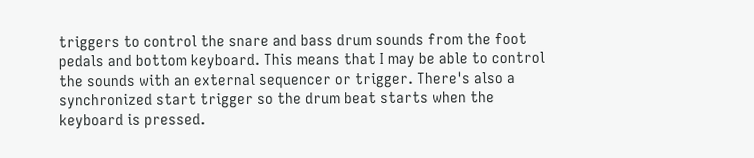triggers to control the snare and bass drum sounds from the foot pedals and bottom keyboard. This means that I may be able to control the sounds with an external sequencer or trigger. There's also a synchronized start trigger so the drum beat starts when the keyboard is pressed.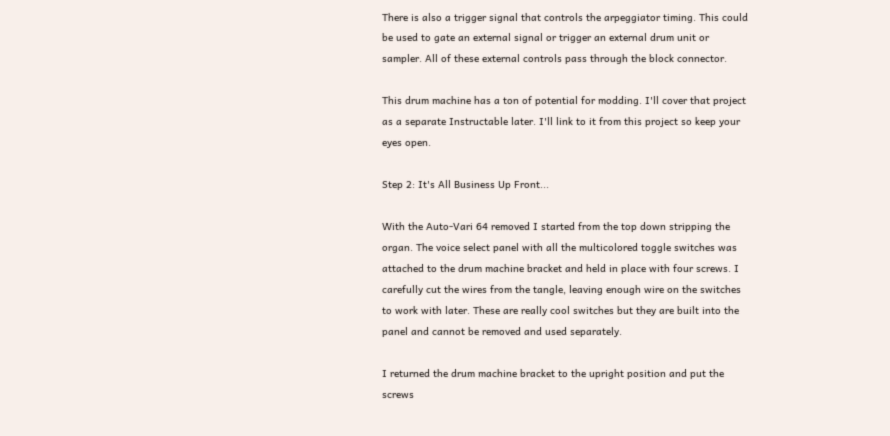There is also a trigger signal that controls the arpeggiator timing. This could be used to gate an external signal or trigger an external drum unit or sampler. All of these external controls pass through the block connector.

This drum machine has a ton of potential for modding. I'll cover that project as a separate Instructable later. I'll link to it from this project so keep your eyes open.

Step 2: It's All Business Up Front...

With the Auto-Vari 64 removed I started from the top down stripping the organ. The voice select panel with all the multicolored toggle switches was attached to the drum machine bracket and held in place with four screws. I carefully cut the wires from the tangle, leaving enough wire on the switches to work with later. These are really cool switches but they are built into the panel and cannot be removed and used separately.

I returned the drum machine bracket to the upright position and put the screws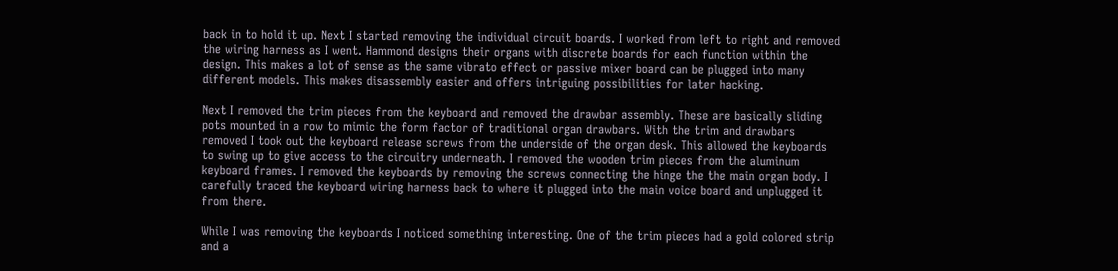back in to hold it up. Next I started removing the individual circuit boards. I worked from left to right and removed the wiring harness as I went. Hammond designs their organs with discrete boards for each function within the design. This makes a lot of sense as the same vibrato effect or passive mixer board can be plugged into many different models. This makes disassembly easier and offers intriguing possibilities for later hacking.

Next I removed the trim pieces from the keyboard and removed the drawbar assembly. These are basically sliding pots mounted in a row to mimic the form factor of traditional organ drawbars. With the trim and drawbars removed I took out the keyboard release screws from the underside of the organ desk. This allowed the keyboards to swing up to give access to the circuitry underneath. I removed the wooden trim pieces from the aluminum keyboard frames. I removed the keyboards by removing the screws connecting the hinge the the main organ body. I carefully traced the keyboard wiring harness back to where it plugged into the main voice board and unplugged it from there.

While I was removing the keyboards I noticed something interesting. One of the trim pieces had a gold colored strip and a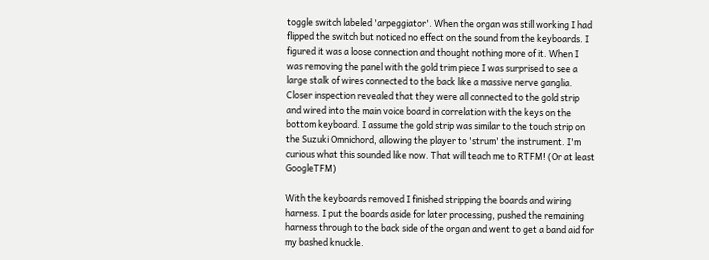toggle switch labeled 'arpeggiator'. When the organ was still working I had flipped the switch but noticed no effect on the sound from the keyboards. I figured it was a loose connection and thought nothing more of it. When I was removing the panel with the gold trim piece I was surprised to see a large stalk of wires connected to the back like a massive nerve ganglia. Closer inspection revealed that they were all connected to the gold strip and wired into the main voice board in correlation with the keys on the bottom keyboard. I assume the gold strip was similar to the touch strip on the Suzuki Omnichord, allowing the player to 'strum' the instrument. I'm curious what this sounded like now. That will teach me to RTFM! (Or at least GoogleTFM)

With the keyboards removed I finished stripping the boards and wiring harness. I put the boards aside for later processing, pushed the remaining harness through to the back side of the organ and went to get a band aid for my bashed knuckle.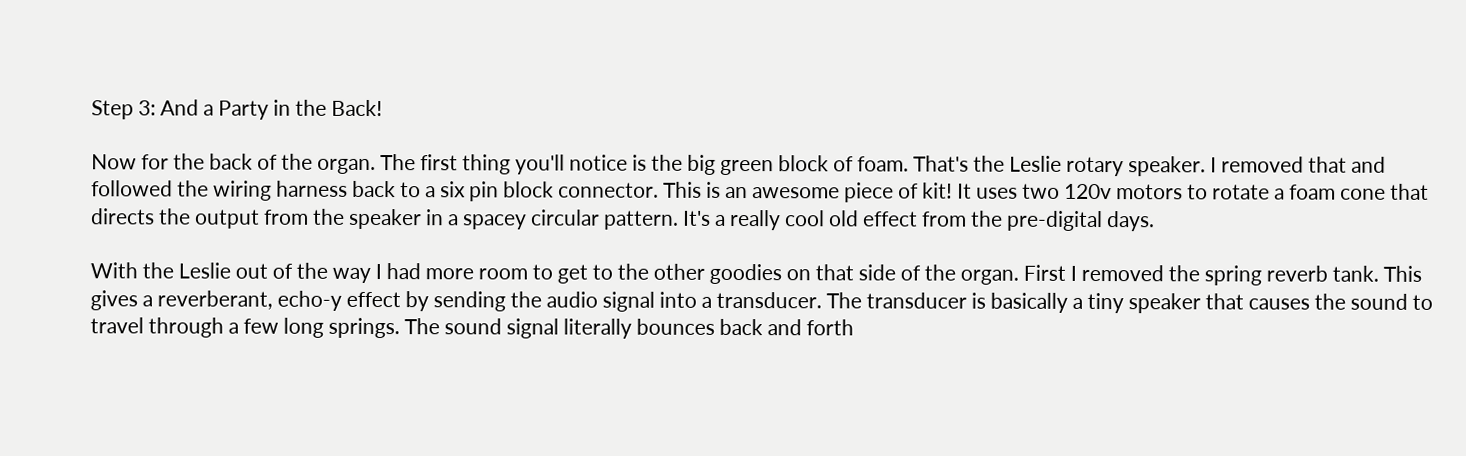Step 3: And a Party in the Back!

Now for the back of the organ. The first thing you'll notice is the big green block of foam. That's the Leslie rotary speaker. I removed that and followed the wiring harness back to a six pin block connector. This is an awesome piece of kit! It uses two 120v motors to rotate a foam cone that directs the output from the speaker in a spacey circular pattern. It's a really cool old effect from the pre-digital days.

With the Leslie out of the way I had more room to get to the other goodies on that side of the organ. First I removed the spring reverb tank. This gives a reverberant, echo-y effect by sending the audio signal into a transducer. The transducer is basically a tiny speaker that causes the sound to travel through a few long springs. The sound signal literally bounces back and forth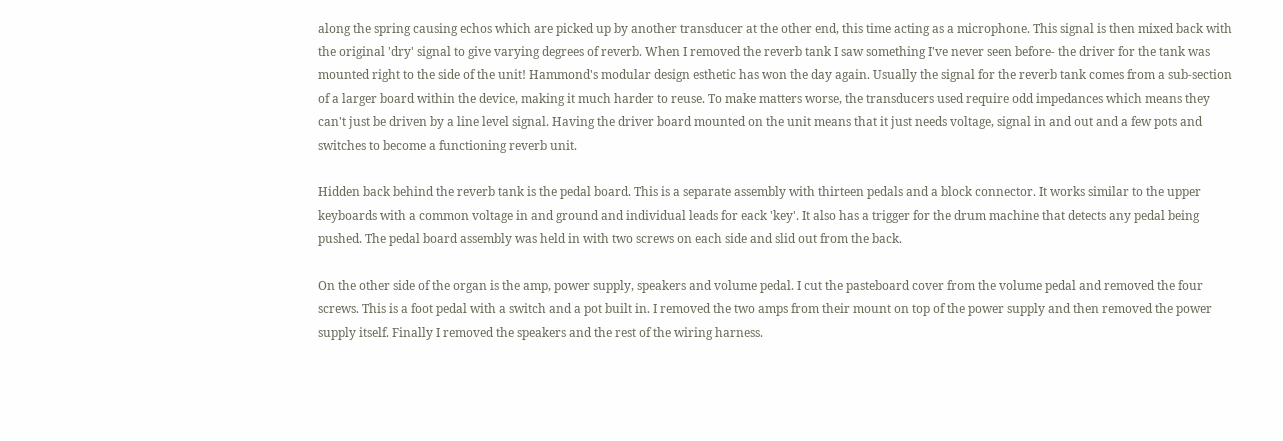along the spring causing echos which are picked up by another transducer at the other end, this time acting as a microphone. This signal is then mixed back with the original 'dry' signal to give varying degrees of reverb. When I removed the reverb tank I saw something I've never seen before- the driver for the tank was mounted right to the side of the unit! Hammond's modular design esthetic has won the day again. Usually the signal for the reverb tank comes from a sub-section of a larger board within the device, making it much harder to reuse. To make matters worse, the transducers used require odd impedances which means they can't just be driven by a line level signal. Having the driver board mounted on the unit means that it just needs voltage, signal in and out and a few pots and switches to become a functioning reverb unit.

Hidden back behind the reverb tank is the pedal board. This is a separate assembly with thirteen pedals and a block connector. It works similar to the upper keyboards with a common voltage in and ground and individual leads for eack 'key'. It also has a trigger for the drum machine that detects any pedal being pushed. The pedal board assembly was held in with two screws on each side and slid out from the back.

On the other side of the organ is the amp, power supply, speakers and volume pedal. I cut the pasteboard cover from the volume pedal and removed the four screws. This is a foot pedal with a switch and a pot built in. I removed the two amps from their mount on top of the power supply and then removed the power supply itself. Finally I removed the speakers and the rest of the wiring harness.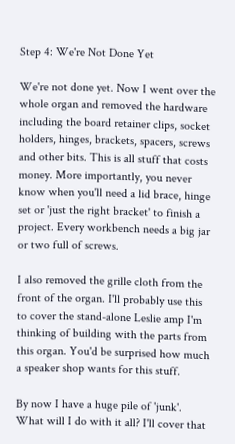Step 4: We're Not Done Yet

We're not done yet. Now I went over the whole organ and removed the hardware including the board retainer clips, socket holders, hinges, brackets, spacers, screws and other bits. This is all stuff that costs money. More importantly, you never know when you'll need a lid brace, hinge set or 'just the right bracket' to finish a project. Every workbench needs a big jar or two full of screws.

I also removed the grille cloth from the front of the organ. I'll probably use this to cover the stand-alone Leslie amp I'm thinking of building with the parts from this organ. You'd be surprised how much a speaker shop wants for this stuff.

By now I have a huge pile of 'junk'. What will I do with it all? I'll cover that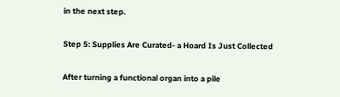in the next step.

Step 5: Supplies Are Curated- a Hoard Is Just Collected

After turning a functional organ into a pile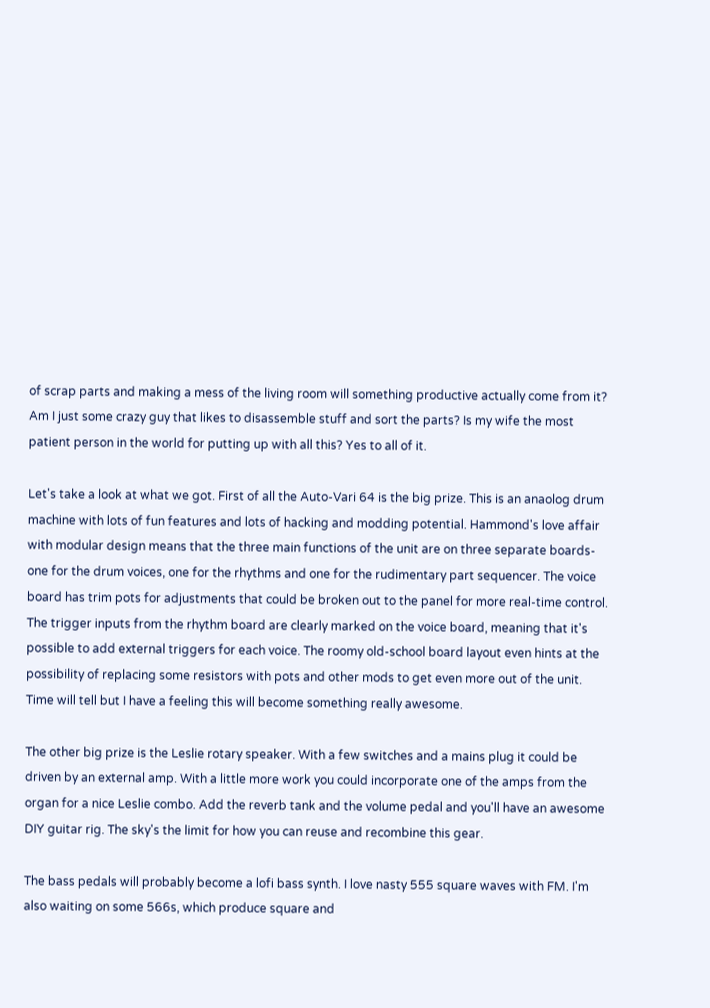of scrap parts and making a mess of the living room will something productive actually come from it? Am I just some crazy guy that likes to disassemble stuff and sort the parts? Is my wife the most patient person in the world for putting up with all this? Yes to all of it.

Let's take a look at what we got. First of all the Auto-Vari 64 is the big prize. This is an anaolog drum machine with lots of fun features and lots of hacking and modding potential. Hammond's love affair with modular design means that the three main functions of the unit are on three separate boards- one for the drum voices, one for the rhythms and one for the rudimentary part sequencer. The voice board has trim pots for adjustments that could be broken out to the panel for more real-time control. The trigger inputs from the rhythm board are clearly marked on the voice board, meaning that it's possible to add external triggers for each voice. The roomy old-school board layout even hints at the possibility of replacing some resistors with pots and other mods to get even more out of the unit. Time will tell but I have a feeling this will become something really awesome.

The other big prize is the Leslie rotary speaker. With a few switches and a mains plug it could be driven by an external amp. With a little more work you could incorporate one of the amps from the organ for a nice Leslie combo. Add the reverb tank and the volume pedal and you'll have an awesome DIY guitar rig. The sky's the limit for how you can reuse and recombine this gear.

The bass pedals will probably become a lofi bass synth. I love nasty 555 square waves with FM. I'm also waiting on some 566s, which produce square and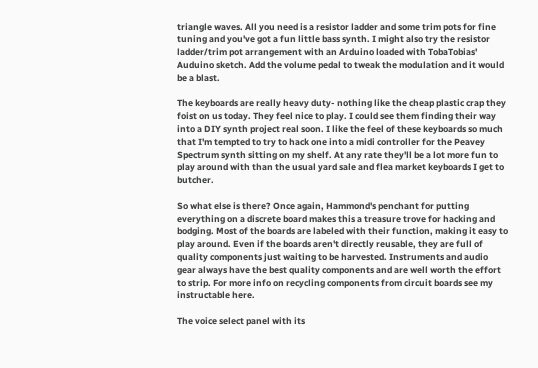triangle waves. All you need is a resistor ladder and some trim pots for fine tuning and you've got a fun little bass synth. I might also try the resistor ladder/trim pot arrangement with an Arduino loaded with TobaTobias' Auduino sketch. Add the volume pedal to tweak the modulation and it would be a blast.

The keyboards are really heavy duty- nothing like the cheap plastic crap they foist on us today. They feel nice to play. I could see them finding their way into a DIY synth project real soon. I like the feel of these keyboards so much that I'm tempted to try to hack one into a midi controller for the Peavey Spectrum synth sitting on my shelf. At any rate they'll be a lot more fun to play around with than the usual yard sale and flea market keyboards I get to butcher.

So what else is there? Once again, Hammond's penchant for putting everything on a discrete board makes this a treasure trove for hacking and bodging. Most of the boards are labeled with their function, making it easy to play around. Even if the boards aren't directly reusable, they are full of quality components just waiting to be harvested. Instruments and audio gear always have the best quality components and are well worth the effort to strip. For more info on recycling components from circuit boards see my instructable here.

The voice select panel with its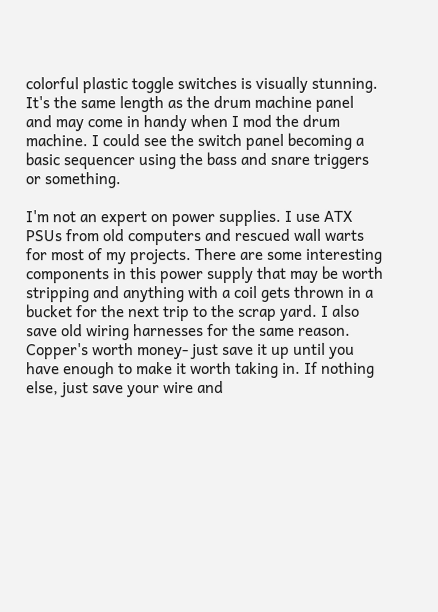colorful plastic toggle switches is visually stunning. It's the same length as the drum machine panel and may come in handy when I mod the drum machine. I could see the switch panel becoming a basic sequencer using the bass and snare triggers or something.

I'm not an expert on power supplies. I use ATX PSUs from old computers and rescued wall warts for most of my projects. There are some interesting components in this power supply that may be worth stripping and anything with a coil gets thrown in a bucket for the next trip to the scrap yard. I also save old wiring harnesses for the same reason. Copper's worth money- just save it up until you have enough to make it worth taking in. If nothing else, just save your wire and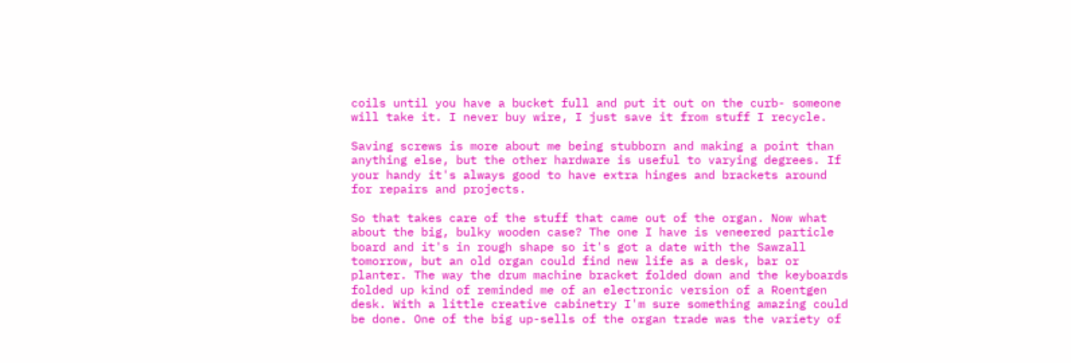coils until you have a bucket full and put it out on the curb- someone will take it. I never buy wire, I just save it from stuff I recycle.

Saving screws is more about me being stubborn and making a point than anything else, but the other hardware is useful to varying degrees. If your handy it's always good to have extra hinges and brackets around for repairs and projects.

So that takes care of the stuff that came out of the organ. Now what about the big, bulky wooden case? The one I have is veneered particle board and it's in rough shape so it's got a date with the Sawzall tomorrow, but an old organ could find new life as a desk, bar or planter. The way the drum machine bracket folded down and the keyboards folded up kind of reminded me of an electronic version of a Roentgen desk. With a little creative cabinetry I'm sure something amazing could be done. One of the big up-sells of the organ trade was the variety of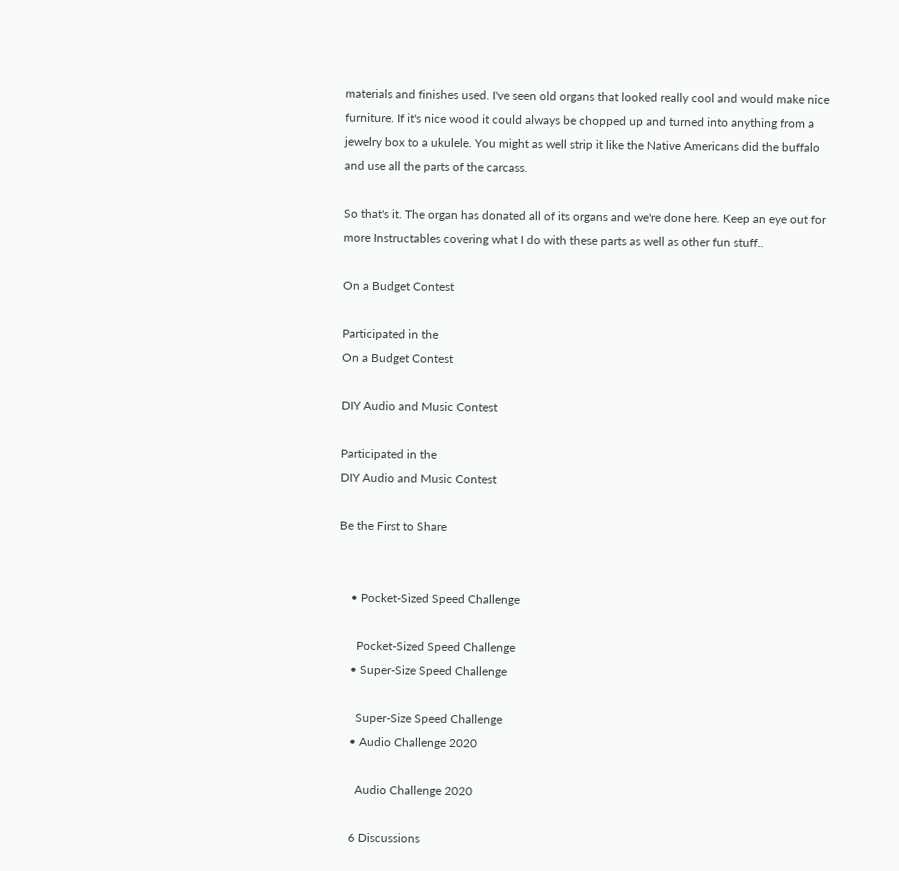materials and finishes used. I've seen old organs that looked really cool and would make nice furniture. If it's nice wood it could always be chopped up and turned into anything from a jewelry box to a ukulele. You might as well strip it like the Native Americans did the buffalo and use all the parts of the carcass.

So that's it. The organ has donated all of its organs and we're done here. Keep an eye out for more Instructables covering what I do with these parts as well as other fun stuff..

On a Budget Contest

Participated in the
On a Budget Contest

DIY Audio and Music Contest

Participated in the
DIY Audio and Music Contest

Be the First to Share


    • Pocket-Sized Speed Challenge

      Pocket-Sized Speed Challenge
    • Super-Size Speed Challenge

      Super-Size Speed Challenge
    • Audio Challenge 2020

      Audio Challenge 2020

    6 Discussions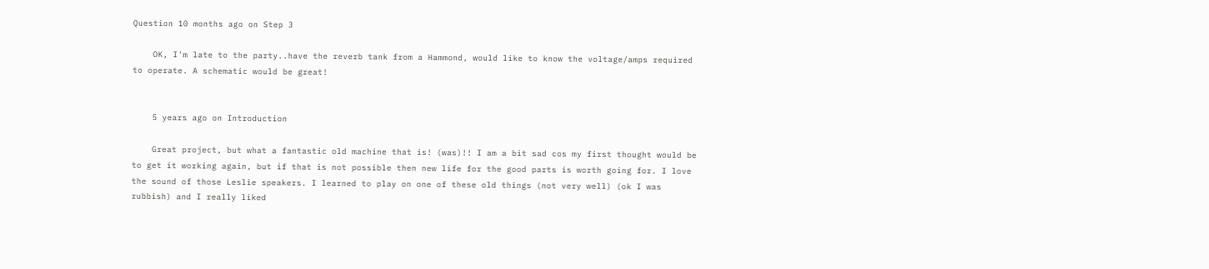Question 10 months ago on Step 3

    OK, I'm late to the party..have the reverb tank from a Hammond, would like to know the voltage/amps required to operate. A schematic would be great!


    5 years ago on Introduction

    Great project, but what a fantastic old machine that is! (was)!! I am a bit sad cos my first thought would be to get it working again, but if that is not possible then new life for the good parts is worth going for. I love the sound of those Leslie speakers. I learned to play on one of these old things (not very well) (ok I was rubbish) and I really liked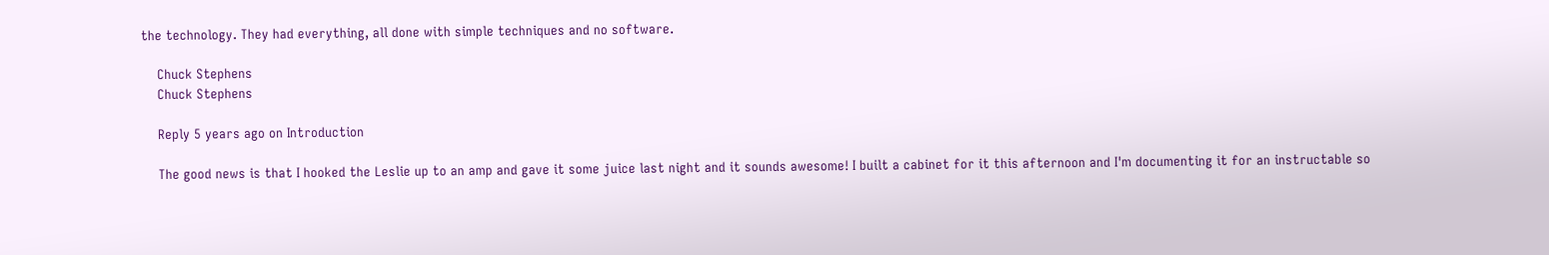the technology. They had everything, all done with simple techniques and no software.

    Chuck Stephens
    Chuck Stephens

    Reply 5 years ago on Introduction

    The good news is that I hooked the Leslie up to an amp and gave it some juice last night and it sounds awesome! I built a cabinet for it this afternoon and I'm documenting it for an instructable so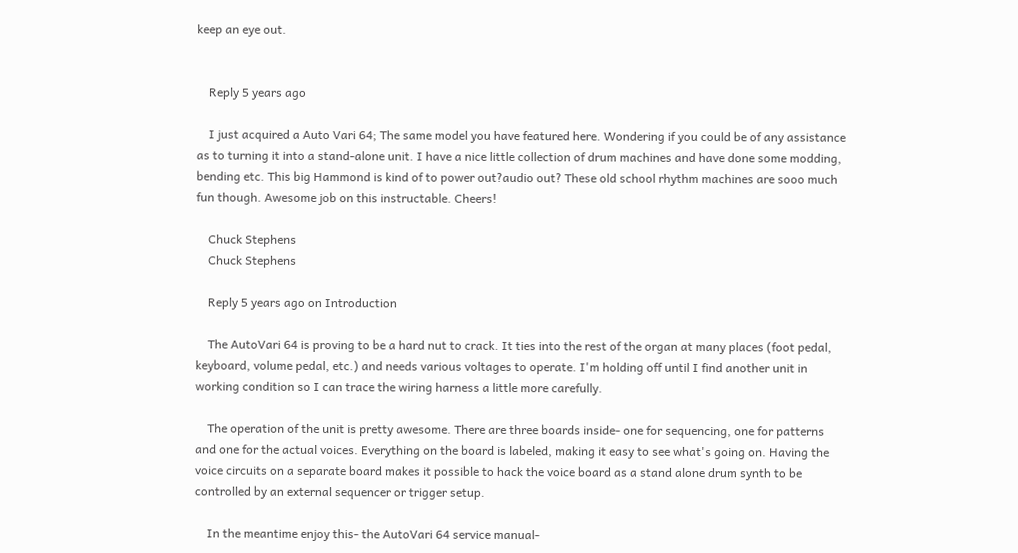keep an eye out.


    Reply 5 years ago

    I just acquired a Auto Vari 64; The same model you have featured here. Wondering if you could be of any assistance as to turning it into a stand-alone unit. I have a nice little collection of drum machines and have done some modding, bending etc. This big Hammond is kind of to power out?audio out? These old school rhythm machines are sooo much fun though. Awesome job on this instructable. Cheers!

    Chuck Stephens
    Chuck Stephens

    Reply 5 years ago on Introduction

    The AutoVari 64 is proving to be a hard nut to crack. It ties into the rest of the organ at many places (foot pedal, keyboard, volume pedal, etc.) and needs various voltages to operate. I'm holding off until I find another unit in working condition so I can trace the wiring harness a little more carefully.

    The operation of the unit is pretty awesome. There are three boards inside- one for sequencing, one for patterns and one for the actual voices. Everything on the board is labeled, making it easy to see what's going on. Having the voice circuits on a separate board makes it possible to hack the voice board as a stand alone drum synth to be controlled by an external sequencer or trigger setup.

    In the meantime enjoy this- the AutoVari 64 service manual-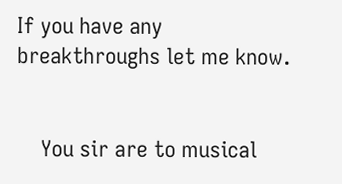If you have any breakthroughs let me know.


    You sir are to musical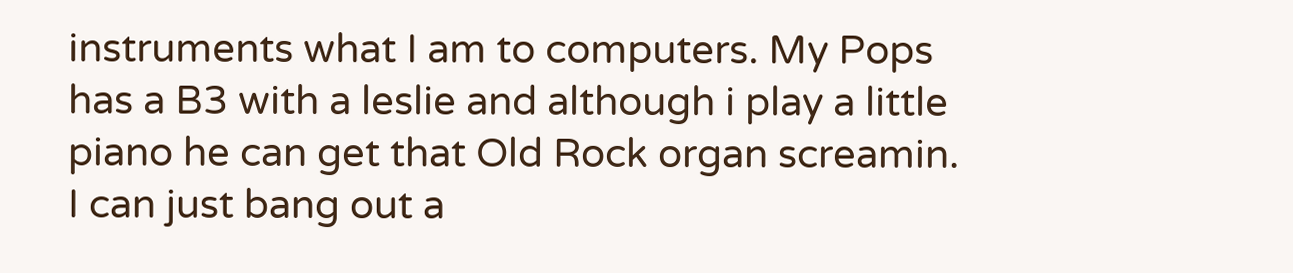instruments what I am to computers. My Pops has a B3 with a leslie and although i play a little piano he can get that Old Rock organ screamin. I can just bang out a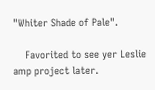"Whiter Shade of Pale".

    Favorited to see yer Leslie amp project later.